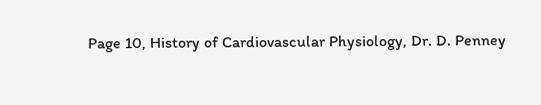Page 10, History of Cardiovascular Physiology, Dr. D. Penney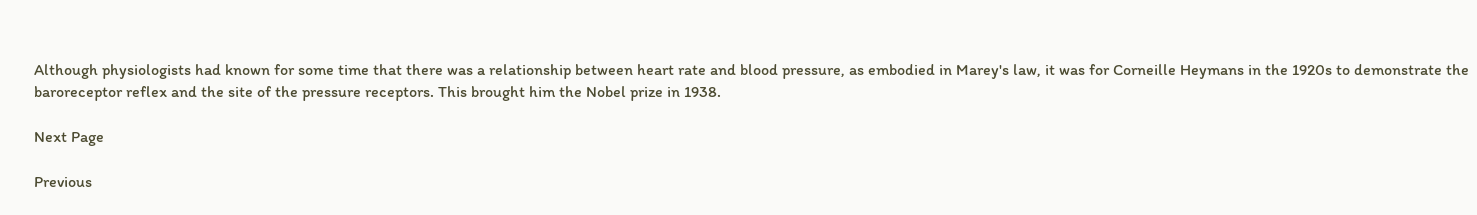Although physiologists had known for some time that there was a relationship between heart rate and blood pressure, as embodied in Marey's law, it was for Corneille Heymans in the 1920s to demonstrate the baroreceptor reflex and the site of the pressure receptors. This brought him the Nobel prize in 1938.

Next Page

Previous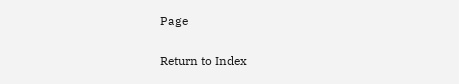Page

Return to Index